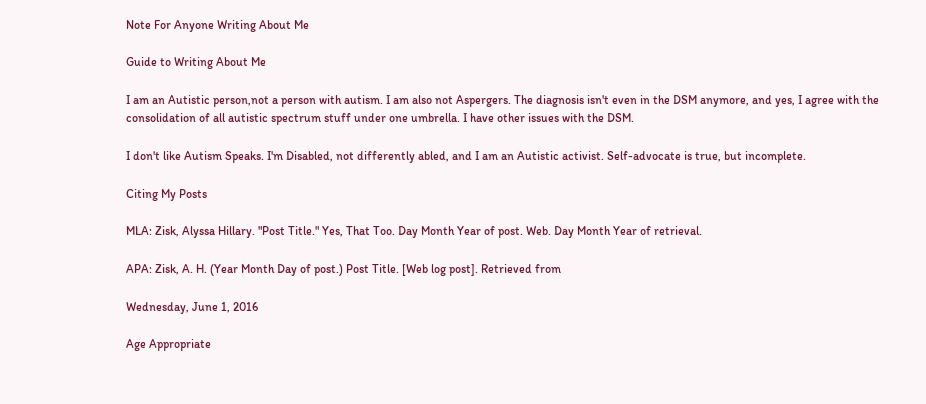Note For Anyone Writing About Me

Guide to Writing About Me

I am an Autistic person,not a person with autism. I am also not Aspergers. The diagnosis isn't even in the DSM anymore, and yes, I agree with the consolidation of all autistic spectrum stuff under one umbrella. I have other issues with the DSM.

I don't like Autism Speaks. I'm Disabled, not differently abled, and I am an Autistic activist. Self-advocate is true, but incomplete.

Citing My Posts

MLA: Zisk, Alyssa Hillary. "Post Title." Yes, That Too. Day Month Year of post. Web. Day Month Year of retrieval.

APA: Zisk, A. H. (Year Month Day of post.) Post Title. [Web log post]. Retrieved from

Wednesday, June 1, 2016

Age Appropriate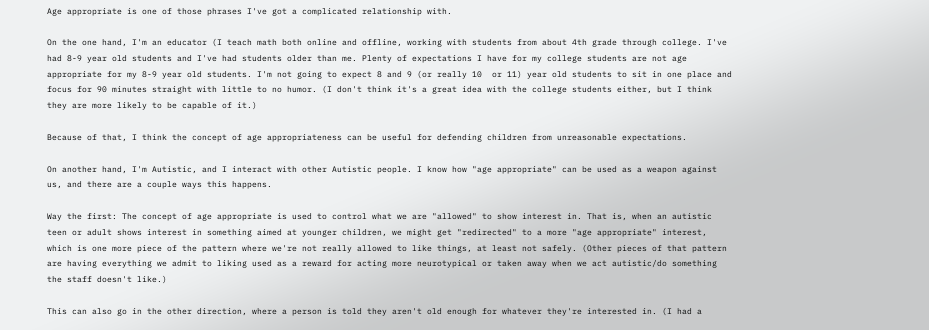Age appropriate is one of those phrases I've got a complicated relationship with.

On the one hand, I'm an educator (I teach math both online and offline, working with students from about 4th grade through college. I've had 8-9 year old students and I've had students older than me. Plenty of expectations I have for my college students are not age appropriate for my 8-9 year old students. I'm not going to expect 8 and 9 (or really 10  or 11) year old students to sit in one place and focus for 90 minutes straight with little to no humor. (I don't think it's a great idea with the college students either, but I think they are more likely to be capable of it.)

Because of that, I think the concept of age appropriateness can be useful for defending children from unreasonable expectations.

On another hand, I'm Autistic, and I interact with other Autistic people. I know how "age appropriate" can be used as a weapon against us, and there are a couple ways this happens.

Way the first: The concept of age appropriate is used to control what we are "allowed" to show interest in. That is, when an autistic teen or adult shows interest in something aimed at younger children, we might get "redirected" to a more "age appropriate" interest, which is one more piece of the pattern where we're not really allowed to like things, at least not safely. (Other pieces of that pattern are having everything we admit to liking used as a reward for acting more neurotypical or taken away when we act autistic/do something the staff doesn't like.)

This can also go in the other direction, where a person is told they aren't old enough for whatever they're interested in. (I had a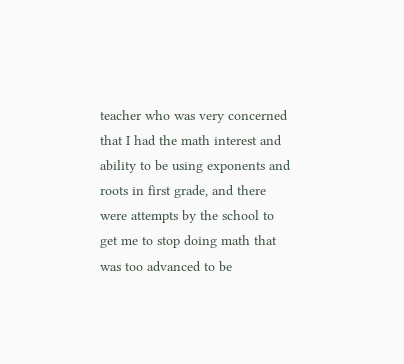teacher who was very concerned that I had the math interest and ability to be using exponents and roots in first grade, and there were attempts by the school to get me to stop doing math that was too advanced to be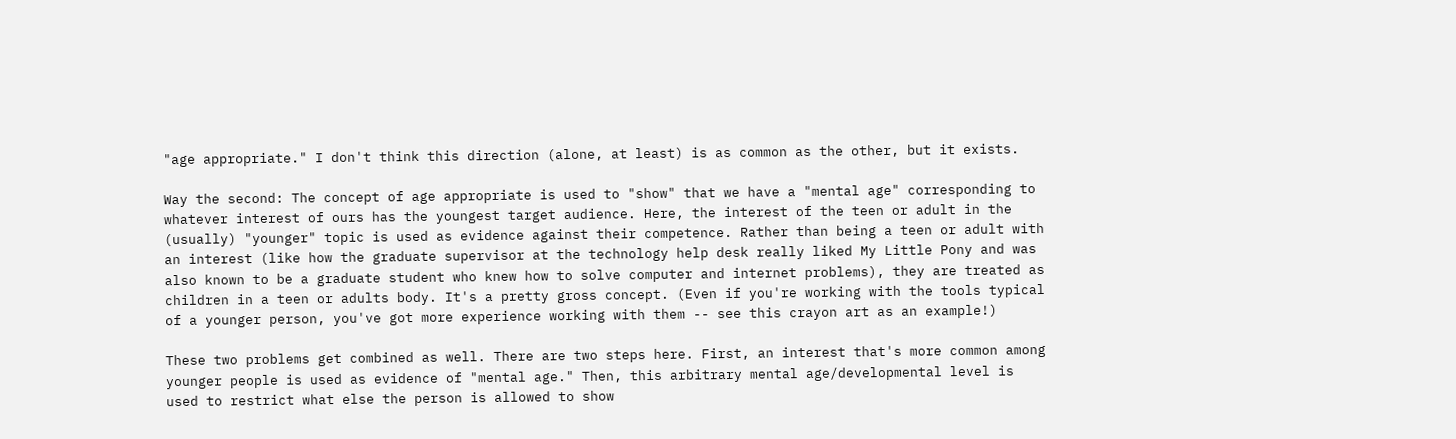"age appropriate." I don't think this direction (alone, at least) is as common as the other, but it exists.

Way the second: The concept of age appropriate is used to "show" that we have a "mental age" corresponding to whatever interest of ours has the youngest target audience. Here, the interest of the teen or adult in the (usually) "younger" topic is used as evidence against their competence. Rather than being a teen or adult with an interest (like how the graduate supervisor at the technology help desk really liked My Little Pony and was also known to be a graduate student who knew how to solve computer and internet problems), they are treated as children in a teen or adults body. It's a pretty gross concept. (Even if you're working with the tools typical of a younger person, you've got more experience working with them -- see this crayon art as an example!)

These two problems get combined as well. There are two steps here. First, an interest that's more common among younger people is used as evidence of "mental age." Then, this arbitrary mental age/developmental level is used to restrict what else the person is allowed to show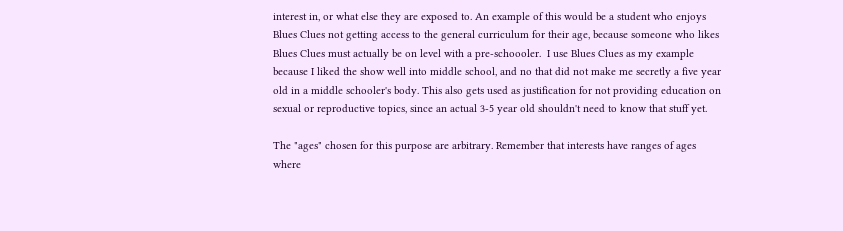interest in, or what else they are exposed to. An example of this would be a student who enjoys Blues Clues not getting access to the general curriculum for their age, because someone who likes Blues Clues must actually be on level with a pre-schoooler.  I use Blues Clues as my example because I liked the show well into middle school, and no that did not make me secretly a five year old in a middle schooler's body. This also gets used as justification for not providing education on sexual or reproductive topics, since an actual 3-5 year old shouldn't need to know that stuff yet.

The "ages" chosen for this purpose are arbitrary. Remember that interests have ranges of ages where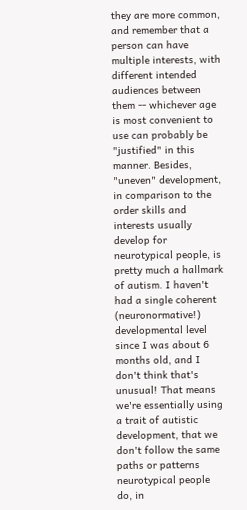they are more common, and remember that a person can have multiple interests, with different intended audiences between them -- whichever age is most convenient to use can probably be "justified" in this manner. Besides, "uneven" development, in comparison to the order skills and interests usually develop for neurotypical people, is pretty much a hallmark of autism. I haven't had a single coherent (neuronormative!) developmental level since I was about 6 months old, and I don't think that's unusual! That means we're essentially using a trait of autistic development, that we don't follow the same paths or patterns neurotypical people do, in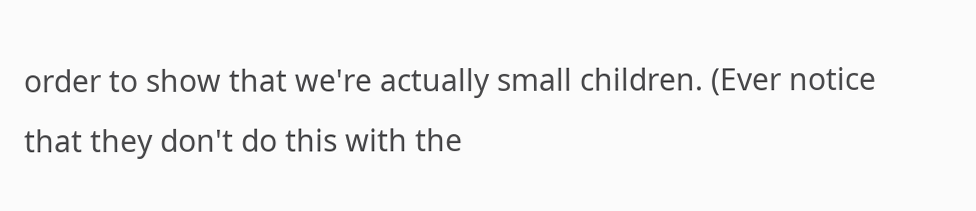order to show that we're actually small children. (Ever notice that they don't do this with the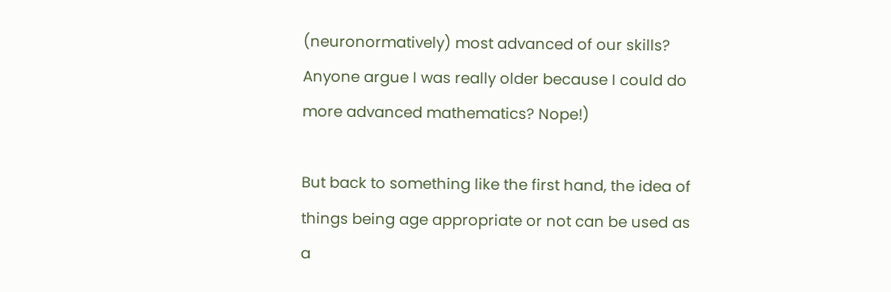(neuronormatively) most advanced of our skills? Anyone argue I was really older because I could do more advanced mathematics? Nope!)

But back to something like the first hand, the idea of things being age appropriate or not can be used as a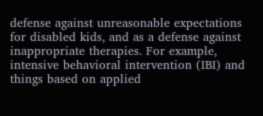defense against unreasonable expectations for disabled kids, and as a defense against inappropriate therapies. For example, intensive behavioral intervention (IBI) and things based on applied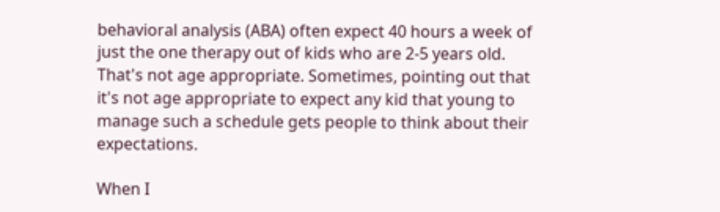behavioral analysis (ABA) often expect 40 hours a week of just the one therapy out of kids who are 2-5 years old. That's not age appropriate. Sometimes, pointing out that it's not age appropriate to expect any kid that young to manage such a schedule gets people to think about their expectations.

When I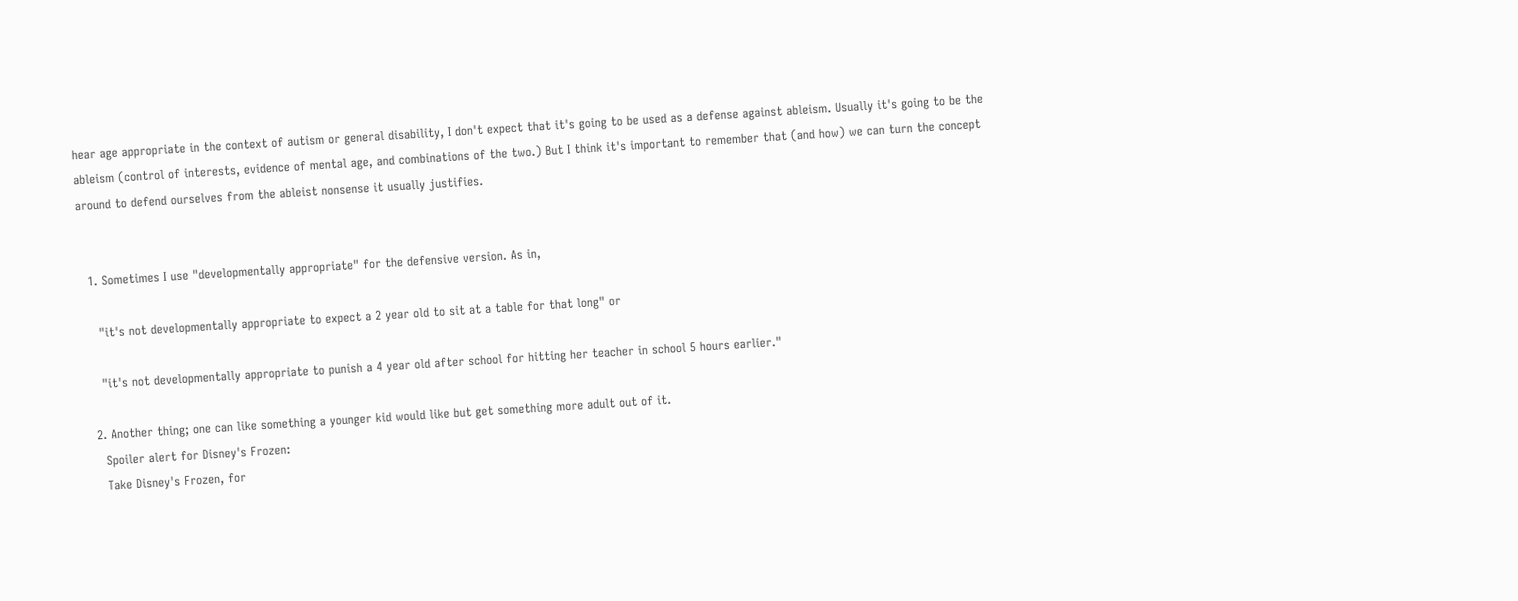hear age appropriate in the context of autism or general disability, I don't expect that it's going to be used as a defense against ableism. Usually it's going to be the ableism (control of interests, evidence of mental age, and combinations of the two.) But I think it's important to remember that (and how) we can turn the concept around to defend ourselves from the ableist nonsense it usually justifies.


  1. Sometimes I use "developmentally appropriate" for the defensive version. As in,

    "it's not developmentally appropriate to expect a 2 year old to sit at a table for that long" or

    "it's not developmentally appropriate to punish a 4 year old after school for hitting her teacher in school 5 hours earlier."

  2. Another thing; one can like something a younger kid would like but get something more adult out of it.
    Spoiler alert for Disney's Frozen:
    Take Disney's Frozen, for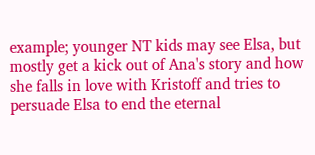example; younger NT kids may see Elsa, but mostly get a kick out of Ana's story and how she falls in love with Kristoff and tries to persuade Elsa to end the eternal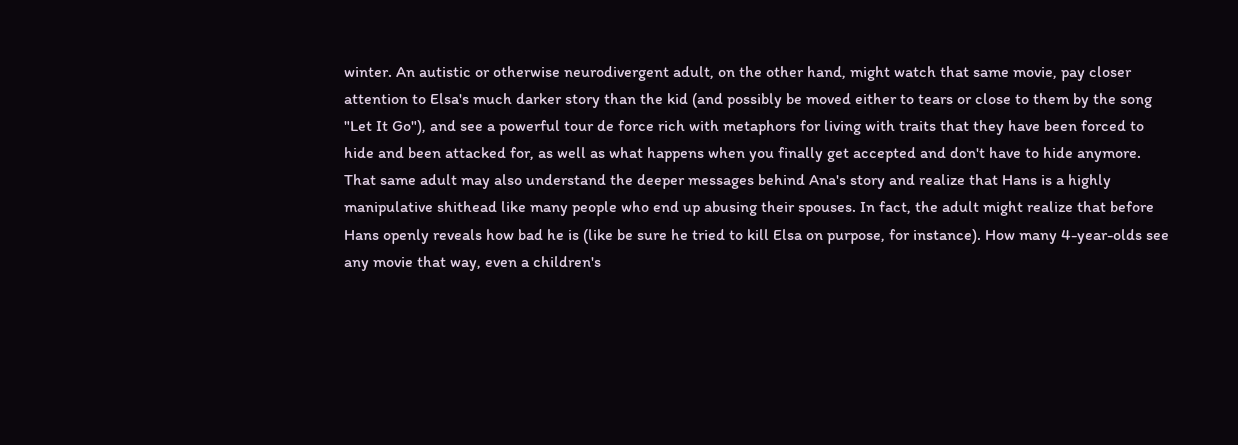winter. An autistic or otherwise neurodivergent adult, on the other hand, might watch that same movie, pay closer attention to Elsa's much darker story than the kid (and possibly be moved either to tears or close to them by the song "Let It Go"), and see a powerful tour de force rich with metaphors for living with traits that they have been forced to hide and been attacked for, as well as what happens when you finally get accepted and don't have to hide anymore. That same adult may also understand the deeper messages behind Ana's story and realize that Hans is a highly manipulative shithead like many people who end up abusing their spouses. In fact, the adult might realize that before Hans openly reveals how bad he is (like be sure he tried to kill Elsa on purpose, for instance). How many 4-year-olds see any movie that way, even a children's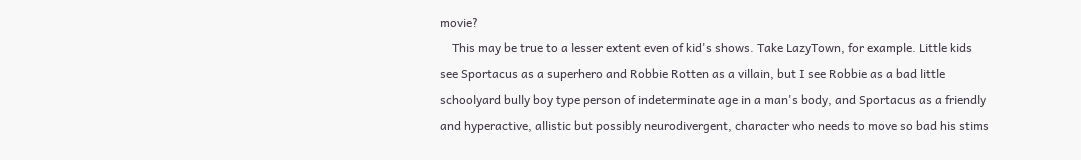movie?
    This may be true to a lesser extent even of kid's shows. Take LazyTown, for example. Little kids see Sportacus as a superhero and Robbie Rotten as a villain, but I see Robbie as a bad little schoolyard bully boy type person of indeterminate age in a man's body, and Sportacus as a friendly and hyperactive, allistic but possibly neurodivergent, character who needs to move so bad his stims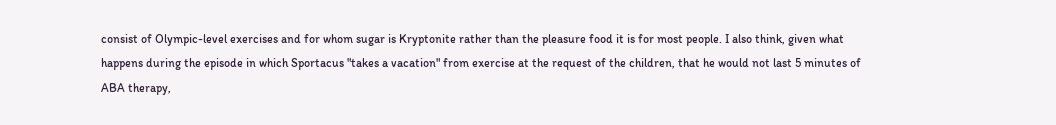consist of Olympic-level exercises and for whom sugar is Kryptonite rather than the pleasure food it is for most people. I also think, given what happens during the episode in which Sportacus "takes a vacation" from exercise at the request of the children, that he would not last 5 minutes of ABA therapy,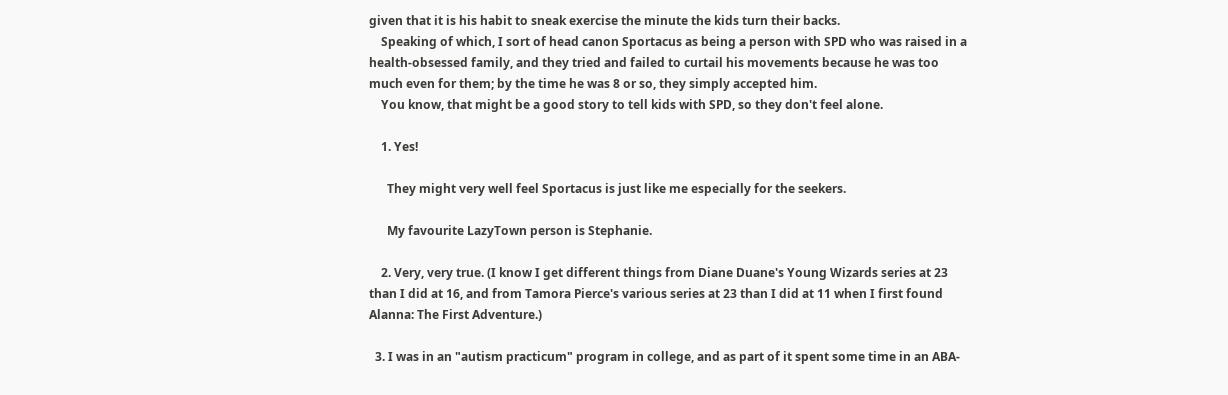given that it is his habit to sneak exercise the minute the kids turn their backs.
    Speaking of which, I sort of head canon Sportacus as being a person with SPD who was raised in a health-obsessed family, and they tried and failed to curtail his movements because he was too much even for them; by the time he was 8 or so, they simply accepted him.
    You know, that might be a good story to tell kids with SPD, so they don't feel alone.

    1. Yes!

      They might very well feel Sportacus is just like me especially for the seekers.

      My favourite LazyTown person is Stephanie.

    2. Very, very true. (I know I get different things from Diane Duane's Young Wizards series at 23 than I did at 16, and from Tamora Pierce's various series at 23 than I did at 11 when I first found Alanna: The First Adventure.)

  3. I was in an "autism practicum" program in college, and as part of it spent some time in an ABA-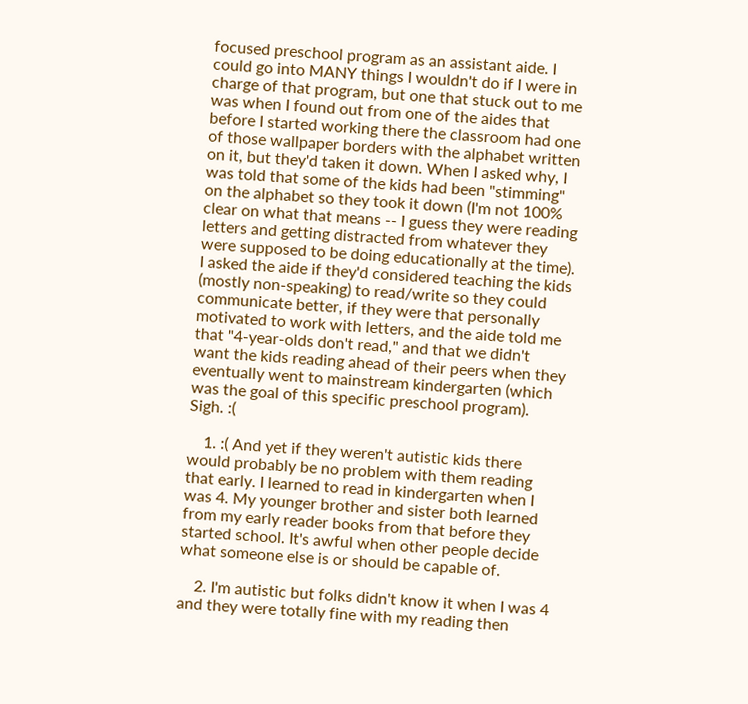focused preschool program as an assistant aide. I could go into MANY things I wouldn't do if I were in charge of that program, but one that stuck out to me was when I found out from one of the aides that before I started working there the classroom had one of those wallpaper borders with the alphabet written on it, but they'd taken it down. When I asked why, I was told that some of the kids had been "stimming" on the alphabet so they took it down (I'm not 100% clear on what that means -- I guess they were reading letters and getting distracted from whatever they were supposed to be doing educationally at the time). I asked the aide if they'd considered teaching the kids (mostly non-speaking) to read/write so they could communicate better, if they were that personally motivated to work with letters, and the aide told me that "4-year-olds don't read," and that we didn't want the kids reading ahead of their peers when they eventually went to mainstream kindergarten (which was the goal of this specific preschool program). Sigh. :(

    1. :( And yet if they weren't autistic kids there would probably be no problem with them reading that early. I learned to read in kindergarten when I was 4. My younger brother and sister both learned from my early reader books from that before they started school. It's awful when other people decide what someone else is or should be capable of.

    2. I'm autistic but folks didn't know it when I was 4 and they were totally fine with my reading then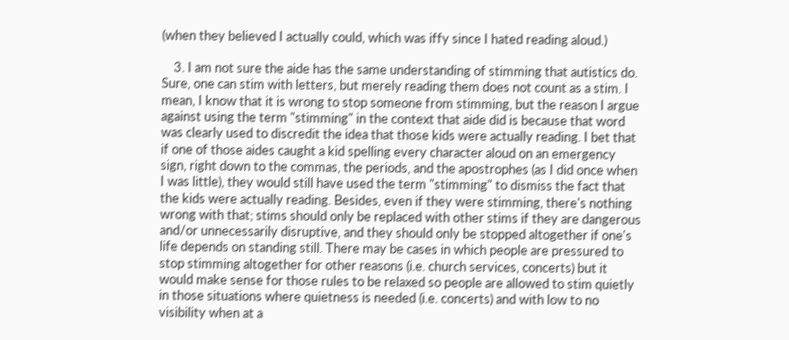(when they believed I actually could, which was iffy since I hated reading aloud.)

    3. I am not sure the aide has the same understanding of stimming that autistics do. Sure, one can stim with letters, but merely reading them does not count as a stim. I mean, I know that it is wrong to stop someone from stimming, but the reason I argue against using the term "stimming" in the context that aide did is because that word was clearly used to discredit the idea that those kids were actually reading. I bet that if one of those aides caught a kid spelling every character aloud on an emergency sign, right down to the commas, the periods, and the apostrophes (as I did once when I was little), they would still have used the term "stimming" to dismiss the fact that the kids were actually reading. Besides, even if they were stimming, there's nothing wrong with that; stims should only be replaced with other stims if they are dangerous and/or unnecessarily disruptive, and they should only be stopped altogether if one's life depends on standing still. There may be cases in which people are pressured to stop stimming altogether for other reasons (i.e. church services, concerts) but it would make sense for those rules to be relaxed so people are allowed to stim quietly in those situations where quietness is needed (i.e. concerts) and with low to no visibility when at a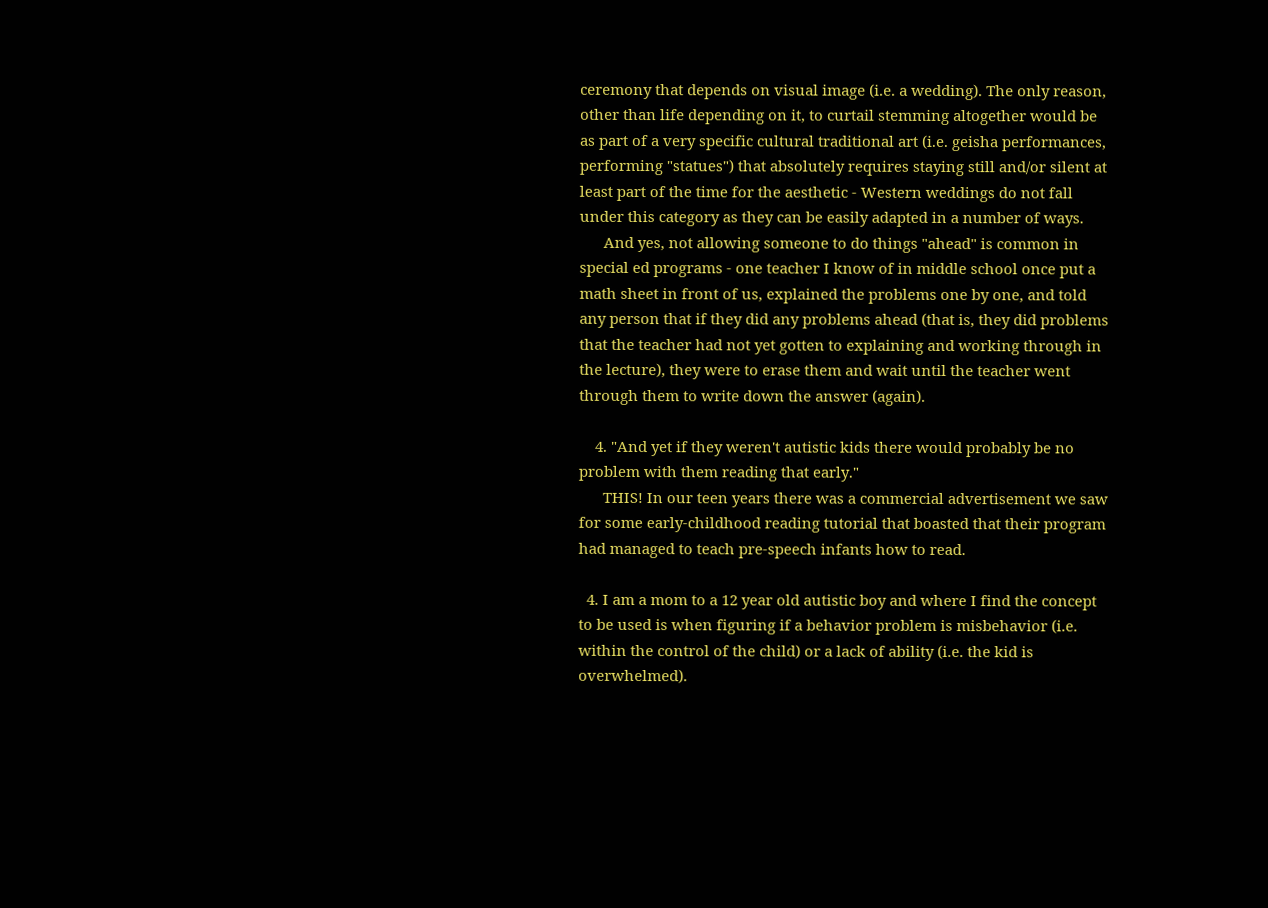ceremony that depends on visual image (i.e. a wedding). The only reason, other than life depending on it, to curtail stemming altogether would be as part of a very specific cultural traditional art (i.e. geisha performances, performing "statues") that absolutely requires staying still and/or silent at least part of the time for the aesthetic - Western weddings do not fall under this category as they can be easily adapted in a number of ways.
      And yes, not allowing someone to do things "ahead" is common in special ed programs - one teacher I know of in middle school once put a math sheet in front of us, explained the problems one by one, and told any person that if they did any problems ahead (that is, they did problems that the teacher had not yet gotten to explaining and working through in the lecture), they were to erase them and wait until the teacher went through them to write down the answer (again).

    4. "And yet if they weren't autistic kids there would probably be no problem with them reading that early."
      THIS! In our teen years there was a commercial advertisement we saw for some early-childhood reading tutorial that boasted that their program had managed to teach pre-speech infants how to read.

  4. I am a mom to a 12 year old autistic boy and where I find the concept to be used is when figuring if a behavior problem is misbehavior (i.e. within the control of the child) or a lack of ability (i.e. the kid is overwhelmed).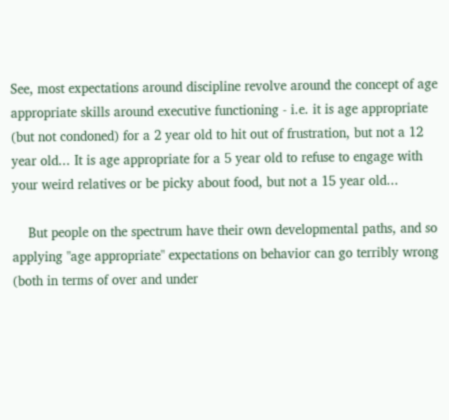See, most expectations around discipline revolve around the concept of age appropriate skills around executive functioning - i.e. it is age appropriate (but not condoned) for a 2 year old to hit out of frustration, but not a 12 year old... It is age appropriate for a 5 year old to refuse to engage with your weird relatives or be picky about food, but not a 15 year old...

    But people on the spectrum have their own developmental paths, and so applying "age appropriate" expectations on behavior can go terribly wrong (both in terms of over and under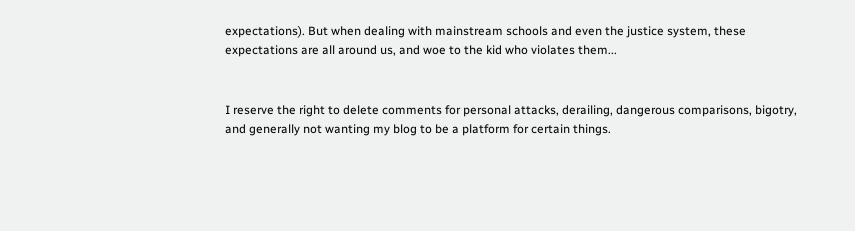expectations). But when dealing with mainstream schools and even the justice system, these expectations are all around us, and woe to the kid who violates them...


I reserve the right to delete comments for personal attacks, derailing, dangerous comparisons, bigotry, and generally not wanting my blog to be a platform for certain things.